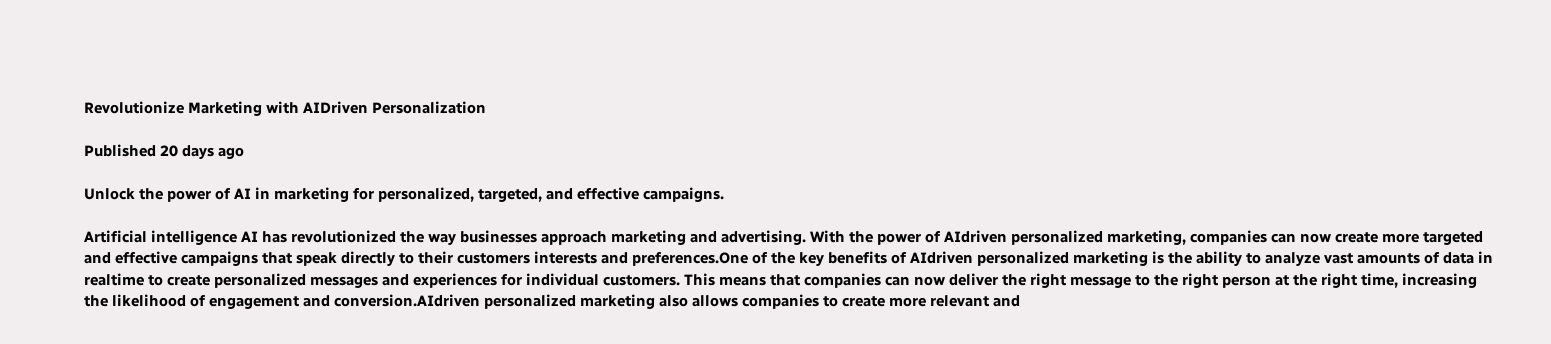Revolutionize Marketing with AIDriven Personalization

Published 20 days ago

Unlock the power of AI in marketing for personalized, targeted, and effective campaigns.

Artificial intelligence AI has revolutionized the way businesses approach marketing and advertising. With the power of AIdriven personalized marketing, companies can now create more targeted and effective campaigns that speak directly to their customers interests and preferences.One of the key benefits of AIdriven personalized marketing is the ability to analyze vast amounts of data in realtime to create personalized messages and experiences for individual customers. This means that companies can now deliver the right message to the right person at the right time, increasing the likelihood of engagement and conversion.AIdriven personalized marketing also allows companies to create more relevant and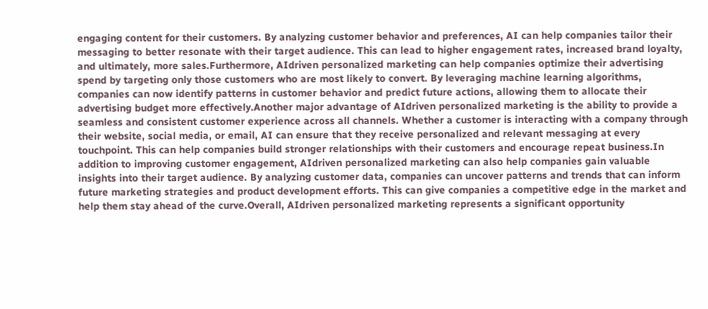engaging content for their customers. By analyzing customer behavior and preferences, AI can help companies tailor their messaging to better resonate with their target audience. This can lead to higher engagement rates, increased brand loyalty, and ultimately, more sales.Furthermore, AIdriven personalized marketing can help companies optimize their advertising spend by targeting only those customers who are most likely to convert. By leveraging machine learning algorithms, companies can now identify patterns in customer behavior and predict future actions, allowing them to allocate their advertising budget more effectively.Another major advantage of AIdriven personalized marketing is the ability to provide a seamless and consistent customer experience across all channels. Whether a customer is interacting with a company through their website, social media, or email, AI can ensure that they receive personalized and relevant messaging at every touchpoint. This can help companies build stronger relationships with their customers and encourage repeat business.In addition to improving customer engagement, AIdriven personalized marketing can also help companies gain valuable insights into their target audience. By analyzing customer data, companies can uncover patterns and trends that can inform future marketing strategies and product development efforts. This can give companies a competitive edge in the market and help them stay ahead of the curve.Overall, AIdriven personalized marketing represents a significant opportunity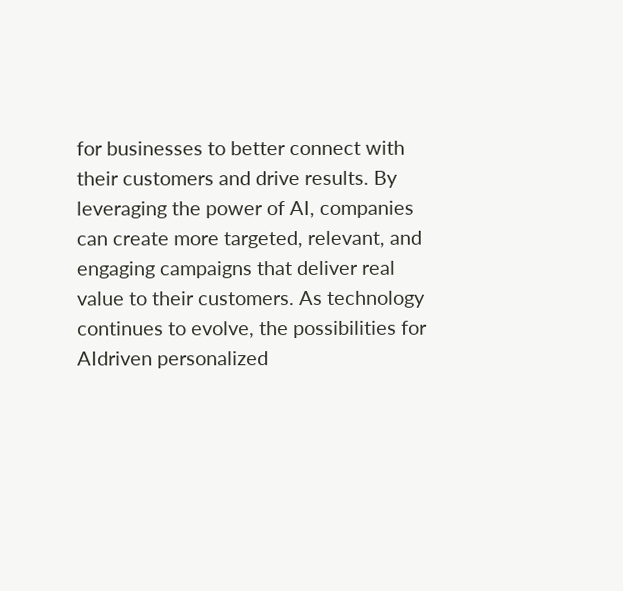for businesses to better connect with their customers and drive results. By leveraging the power of AI, companies can create more targeted, relevant, and engaging campaigns that deliver real value to their customers. As technology continues to evolve, the possibilities for AIdriven personalized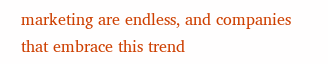marketing are endless, and companies that embrace this trend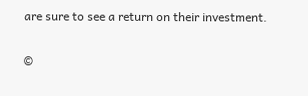are sure to see a return on their investment.

©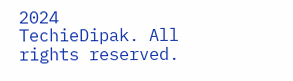2024 TechieDipak. All rights reserved.